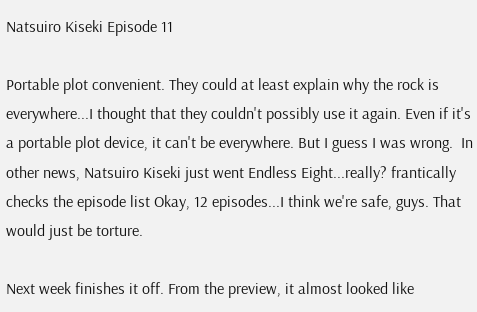Natsuiro Kiseki Episode 11

Portable plot convenient. They could at least explain why the rock is everywhere...I thought that they couldn't possibly use it again. Even if it's a portable plot device, it can't be everywhere. But I guess I was wrong.  In other news, Natsuiro Kiseki just went Endless Eight...really? frantically checks the episode list Okay, 12 episodes...I think we're safe, guys. That would just be torture.

Next week finishes it off. From the preview, it almost looked like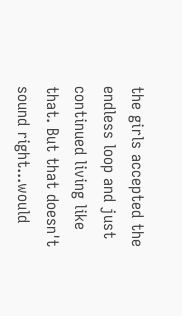the girls accepted the endless loop and just continued living like that. But that doesn't sound right...would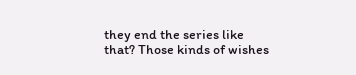they end the series like that? Those kinds of wishes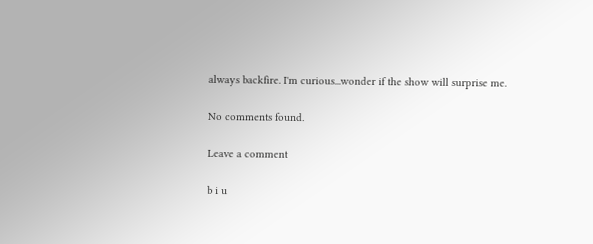always backfire. I'm curious...wonder if the show will surprise me.

No comments found.

Leave a comment

b i u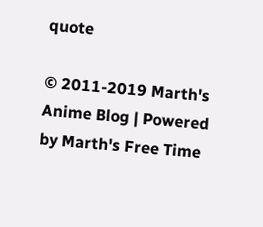quote

© 2011-2019 Marth's Anime Blog | Powered by Marth's Free Time